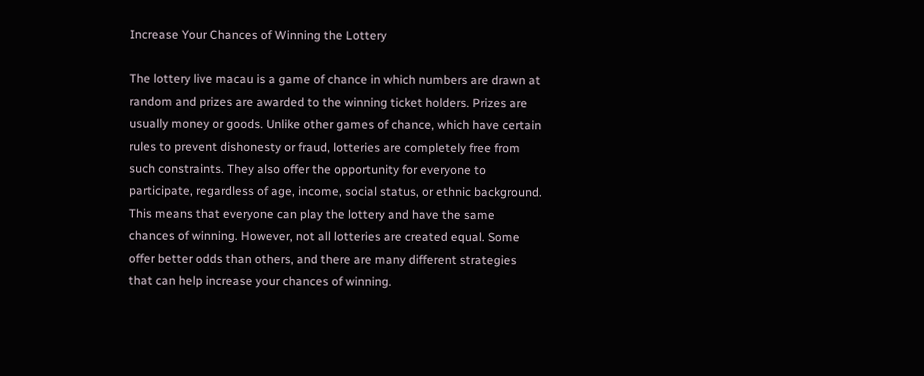Increase Your Chances of Winning the Lottery

The lottery live macau is a game of chance in which numbers are drawn at random and prizes are awarded to the winning ticket holders. Prizes are usually money or goods. Unlike other games of chance, which have certain rules to prevent dishonesty or fraud, lotteries are completely free from such constraints. They also offer the opportunity for everyone to participate, regardless of age, income, social status, or ethnic background. This means that everyone can play the lottery and have the same chances of winning. However, not all lotteries are created equal. Some offer better odds than others, and there are many different strategies that can help increase your chances of winning.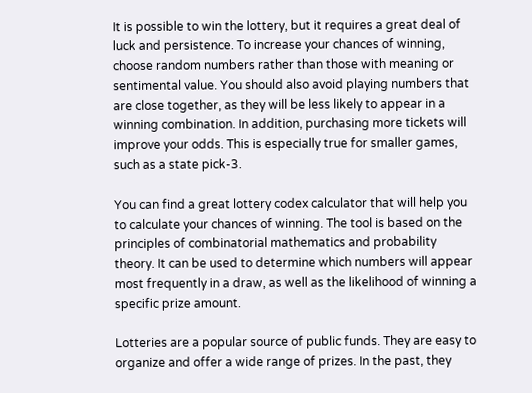It is possible to win the lottery, but it requires a great deal of luck and persistence. To increase your chances of winning, choose random numbers rather than those with meaning or sentimental value. You should also avoid playing numbers that are close together, as they will be less likely to appear in a winning combination. In addition, purchasing more tickets will improve your odds. This is especially true for smaller games, such as a state pick-3.

You can find a great lottery codex calculator that will help you to calculate your chances of winning. The tool is based on the principles of combinatorial mathematics and probability theory. It can be used to determine which numbers will appear most frequently in a draw, as well as the likelihood of winning a specific prize amount.

Lotteries are a popular source of public funds. They are easy to organize and offer a wide range of prizes. In the past, they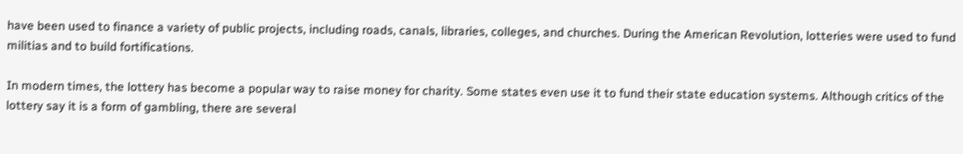have been used to finance a variety of public projects, including roads, canals, libraries, colleges, and churches. During the American Revolution, lotteries were used to fund militias and to build fortifications.

In modern times, the lottery has become a popular way to raise money for charity. Some states even use it to fund their state education systems. Although critics of the lottery say it is a form of gambling, there are several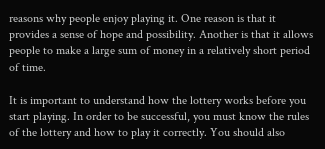reasons why people enjoy playing it. One reason is that it provides a sense of hope and possibility. Another is that it allows people to make a large sum of money in a relatively short period of time.

It is important to understand how the lottery works before you start playing. In order to be successful, you must know the rules of the lottery and how to play it correctly. You should also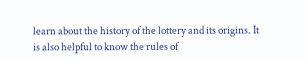learn about the history of the lottery and its origins. It is also helpful to know the rules of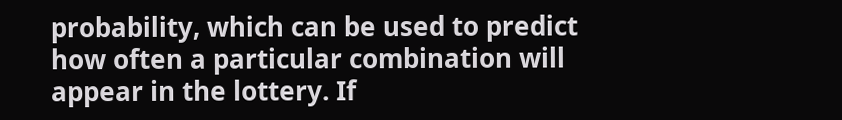probability, which can be used to predict how often a particular combination will appear in the lottery. If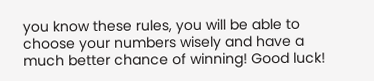you know these rules, you will be able to choose your numbers wisely and have a much better chance of winning! Good luck!